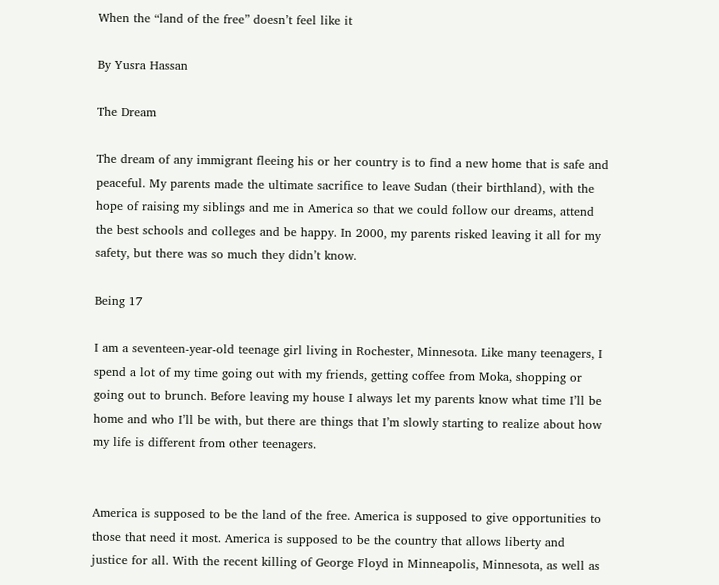When the “land of the free” doesn’t feel like it

By Yusra Hassan

The Dream

The dream of any immigrant fleeing his or her country is to find a new home that is safe and peaceful. My parents made the ultimate sacrifice to leave Sudan (their birthland), with the hope of raising my siblings and me in America so that we could follow our dreams, attend the best schools and colleges and be happy. In 2000, my parents risked leaving it all for my safety, but there was so much they didn’t know.

Being 17

I am a seventeen-year-old teenage girl living in Rochester, Minnesota. Like many teenagers, I spend a lot of my time going out with my friends, getting coffee from Moka, shopping or going out to brunch. Before leaving my house I always let my parents know what time I’ll be home and who I’ll be with, but there are things that I’m slowly starting to realize about how my life is different from other teenagers.


America is supposed to be the land of the free. America is supposed to give opportunities to those that need it most. America is supposed to be the country that allows liberty and justice for all. With the recent killing of George Floyd in Minneapolis, Minnesota, as well as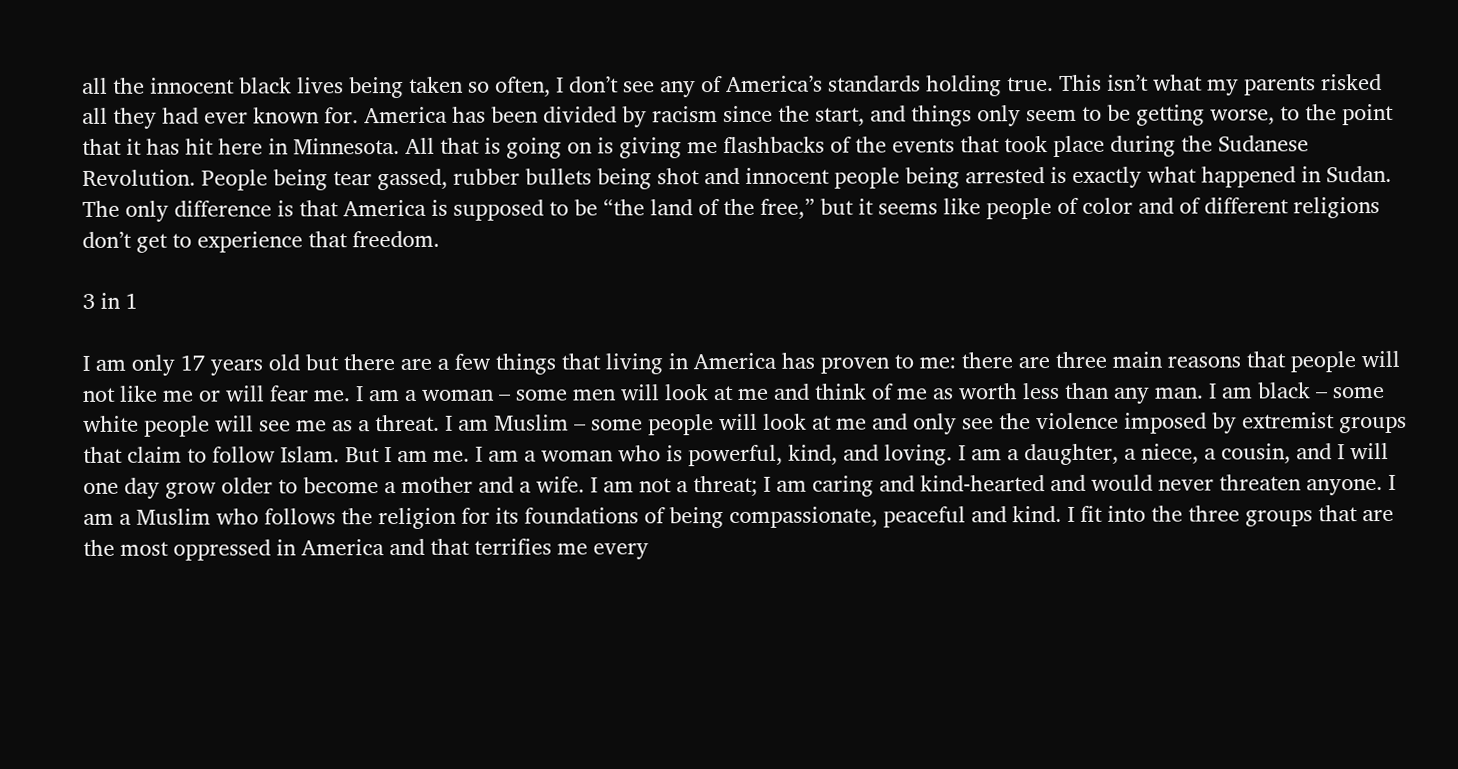all the innocent black lives being taken so often, I don’t see any of America’s standards holding true. This isn’t what my parents risked all they had ever known for. America has been divided by racism since the start, and things only seem to be getting worse, to the point that it has hit here in Minnesota. All that is going on is giving me flashbacks of the events that took place during the Sudanese Revolution. People being tear gassed, rubber bullets being shot and innocent people being arrested is exactly what happened in Sudan. The only difference is that America is supposed to be “the land of the free,” but it seems like people of color and of different religions don’t get to experience that freedom.

3 in 1

I am only 17 years old but there are a few things that living in America has proven to me: there are three main reasons that people will not like me or will fear me. I am a woman – some men will look at me and think of me as worth less than any man. I am black – some white people will see me as a threat. I am Muslim – some people will look at me and only see the violence imposed by extremist groups that claim to follow Islam. But I am me. I am a woman who is powerful, kind, and loving. I am a daughter, a niece, a cousin, and I will one day grow older to become a mother and a wife. I am not a threat; I am caring and kind-hearted and would never threaten anyone. I am a Muslim who follows the religion for its foundations of being compassionate, peaceful and kind. I fit into the three groups that are the most oppressed in America and that terrifies me every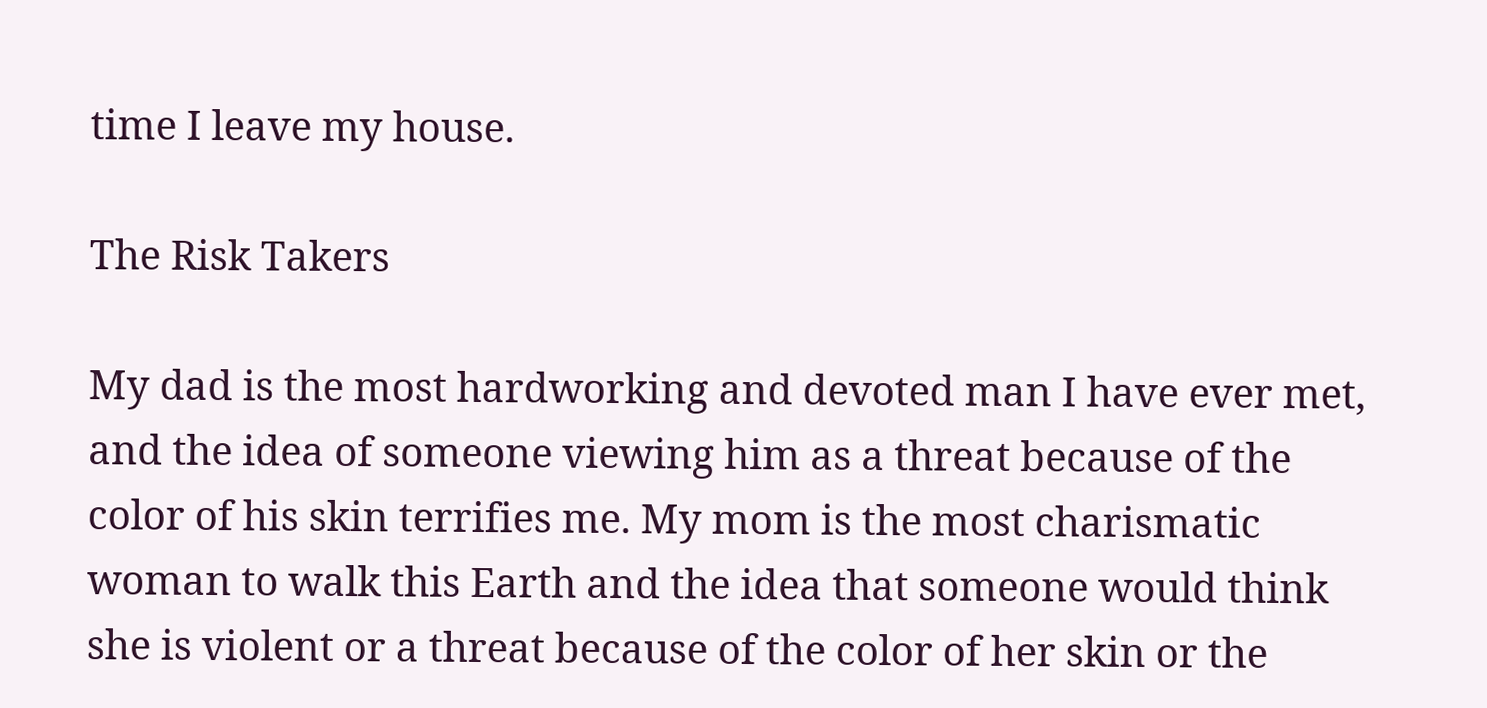time I leave my house.

The Risk Takers

My dad is the most hardworking and devoted man I have ever met, and the idea of someone viewing him as a threat because of the color of his skin terrifies me. My mom is the most charismatic woman to walk this Earth and the idea that someone would think she is violent or a threat because of the color of her skin or the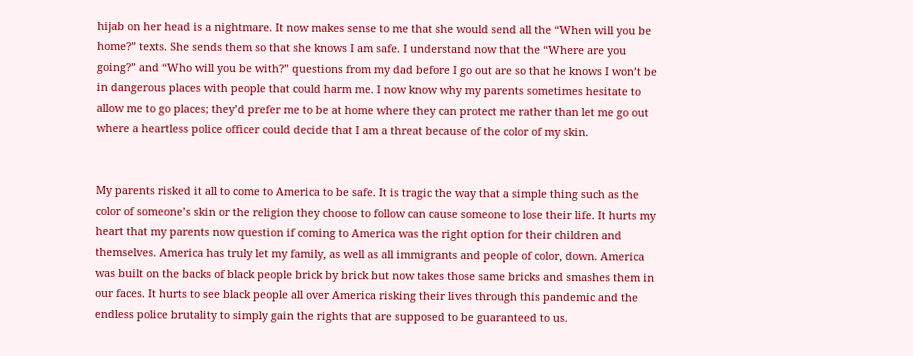hijab on her head is a nightmare. It now makes sense to me that she would send all the “When will you be home?” texts. She sends them so that she knows I am safe. I understand now that the “Where are you going?” and “Who will you be with?” questions from my dad before I go out are so that he knows I won’t be in dangerous places with people that could harm me. I now know why my parents sometimes hesitate to allow me to go places; they’d prefer me to be at home where they can protect me rather than let me go out where a heartless police officer could decide that I am a threat because of the color of my skin.


My parents risked it all to come to America to be safe. It is tragic the way that a simple thing such as the color of someone’s skin or the religion they choose to follow can cause someone to lose their life. It hurts my heart that my parents now question if coming to America was the right option for their children and themselves. America has truly let my family, as well as all immigrants and people of color, down. America was built on the backs of black people brick by brick but now takes those same bricks and smashes them in our faces. It hurts to see black people all over America risking their lives through this pandemic and the endless police brutality to simply gain the rights that are supposed to be guaranteed to us.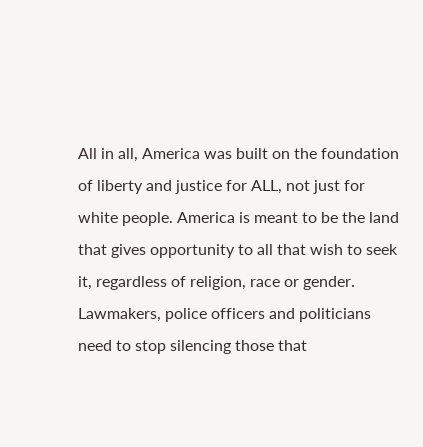All in all, America was built on the foundation of liberty and justice for ALL, not just for white people. America is meant to be the land that gives opportunity to all that wish to seek it, regardless of religion, race or gender. Lawmakers, police officers and politicians need to stop silencing those that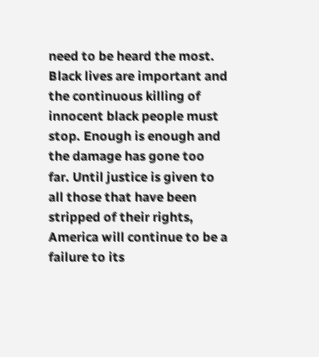need to be heard the most. Black lives are important and the continuous killing of innocent black people must stop. Enough is enough and the damage has gone too far. Until justice is given to all those that have been stripped of their rights, America will continue to be a failure to its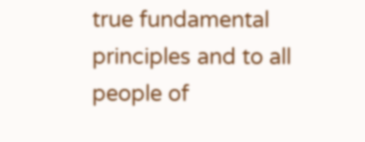true fundamental principles and to all people of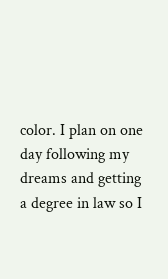color. I plan on one day following my dreams and getting a degree in law so I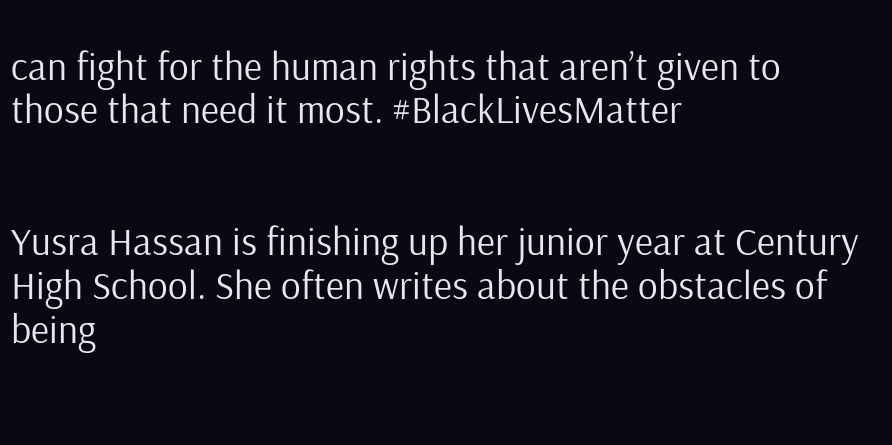can fight for the human rights that aren’t given to those that need it most. #BlackLivesMatter


Yusra Hassan is finishing up her junior year at Century High School. She often writes about the obstacles of being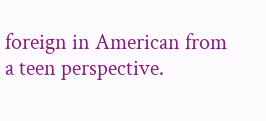foreign in American from a teen perspective.